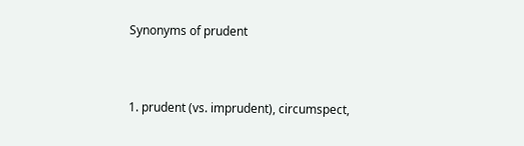Synonyms of prudent


1. prudent (vs. imprudent), circumspect,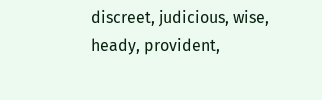discreet, judicious, wise, heady, provident,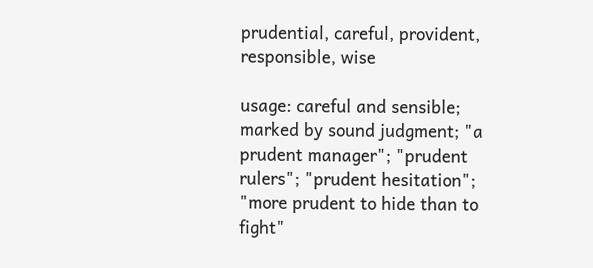prudential, careful, provident, responsible, wise

usage: careful and sensible; marked by sound judgment; "a prudent manager"; "prudent rulers"; "prudent hesitation"; "more prudent to hide than to fight"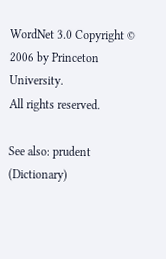WordNet 3.0 Copyright © 2006 by Princeton University.
All rights reserved.

See also: prudent (Dictionary)